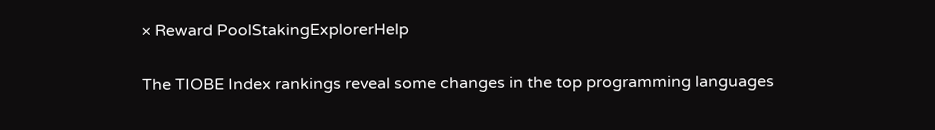× Reward PoolStakingExplorerHelp

The TIOBE Index rankings reveal some changes in the top programming languages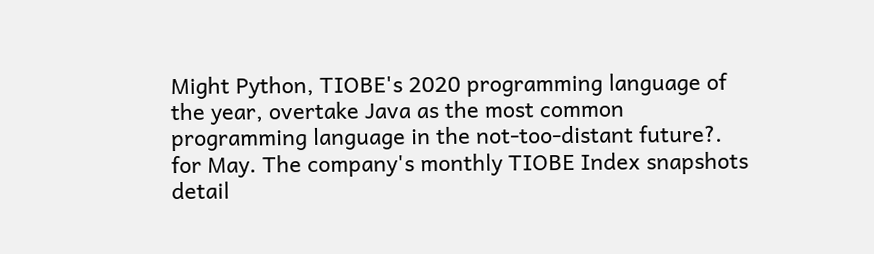Might Python, TIOBE's 2020 programming language of the year, overtake Java as the most common programming language in the not-too-distant future?. for May. The company's monthly TIOBE Index snapshots detail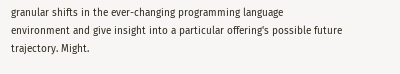granular shifts in the ever-changing programming language environment and give insight into a particular offering's possible future trajectory. Might.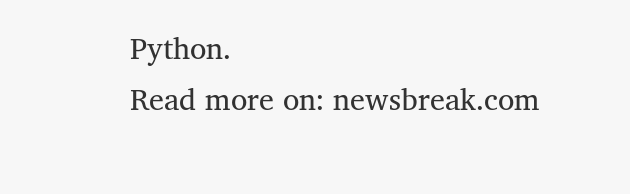Python.
Read more on: newsbreak.com